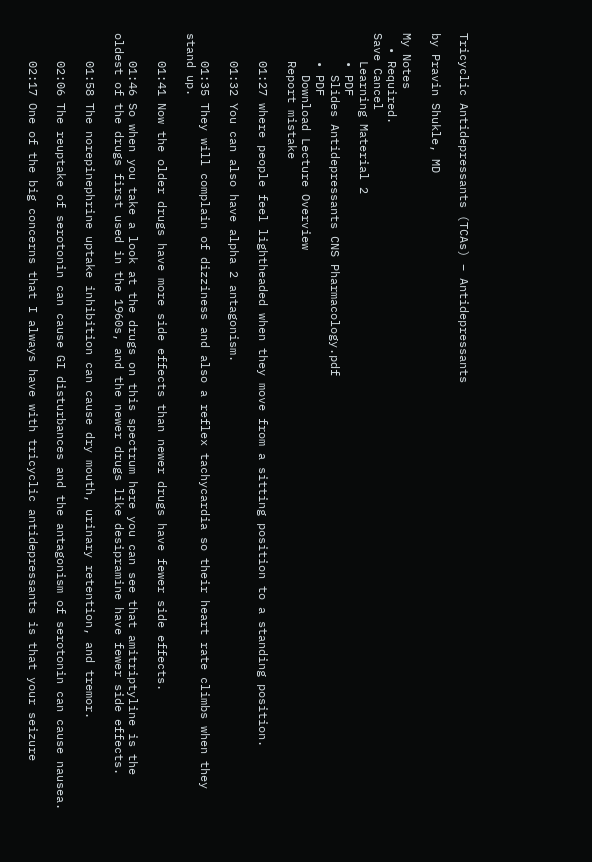Tricyclic Antidepressants (TCAs) – Antidepressants

by Pravin Shukle, MD

My Notes
  • Required.
Save Cancel
    Learning Material 2
    • PDF
      Slides Antidepressants CNS Pharmacology.pdf
    • PDF
      Download Lecture Overview
    Report mistake

    01:27 where people feel lightheaded when they move from a sitting position to a standing position.

    01:32 You can also have alpha 2 antagonism.

    01:35 They will complain of dizziness and also a reflex tachycardia so their heart rate climbs when they stand up.

    01:41 Now the older drugs have more side effects than newer drugs have fewer side effects.

    01:46 So when you take a look at the drugs on this spectrum here you can see that amitriptyline is the oldest of the drugs first used in the 1960s, and the newer drugs like desipramine have fewer side effects.

    01:58 The norepinephrine uptake inhibition can cause dry mouth, urinary retention, and tremor.

    02:06 The reuptake of serotonin can cause GI disturbances and the antagonism of serotonin can cause nausea.

    02:17 One of the big concerns that I always have with tricyclic antidepressants is that your seizure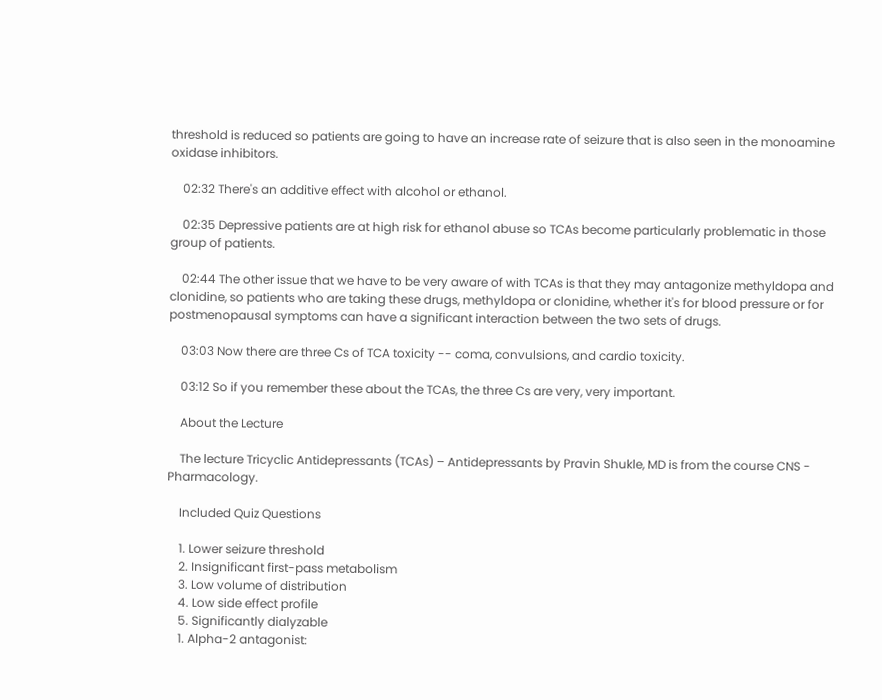threshold is reduced so patients are going to have an increase rate of seizure that is also seen in the monoamine oxidase inhibitors.

    02:32 There's an additive effect with alcohol or ethanol.

    02:35 Depressive patients are at high risk for ethanol abuse so TCAs become particularly problematic in those group of patients.

    02:44 The other issue that we have to be very aware of with TCAs is that they may antagonize methyldopa and clonidine, so patients who are taking these drugs, methyldopa or clonidine, whether it's for blood pressure or for postmenopausal symptoms can have a significant interaction between the two sets of drugs.

    03:03 Now there are three Cs of TCA toxicity -- coma, convulsions, and cardio toxicity.

    03:12 So if you remember these about the TCAs, the three Cs are very, very important.

    About the Lecture

    The lecture Tricyclic Antidepressants (TCAs) – Antidepressants by Pravin Shukle, MD is from the course CNS - Pharmacology.

    Included Quiz Questions

    1. Lower seizure threshold
    2. Insignificant first-pass metabolism
    3. Low volume of distribution
    4. Low side effect profile
    5. Significantly dialyzable
    1. Alpha-2 antagonist: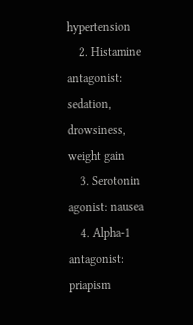hypertension
    2. Histamine antagonist: sedation, drowsiness, weight gain
    3. Serotonin agonist: nausea
    4. Alpha-1 antagonist: priapism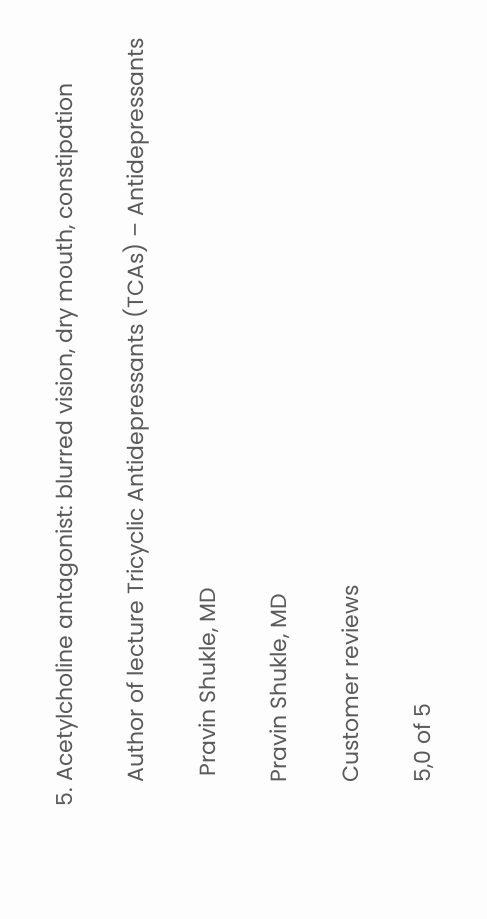5. Acetylcholine antagonist: blurred vision, dry mouth, constipation

    Author of lecture Tricyclic Antidepressants (TCAs) – Antidepressants

     Pravin Shukle, MD

    Pravin Shukle, MD

    Customer reviews

    5,0 of 5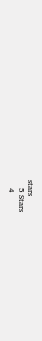stars
    5 Stars
    4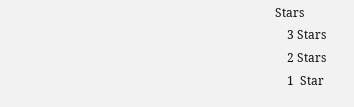Stars
    3 Stars
    2 Stars
    1  Star